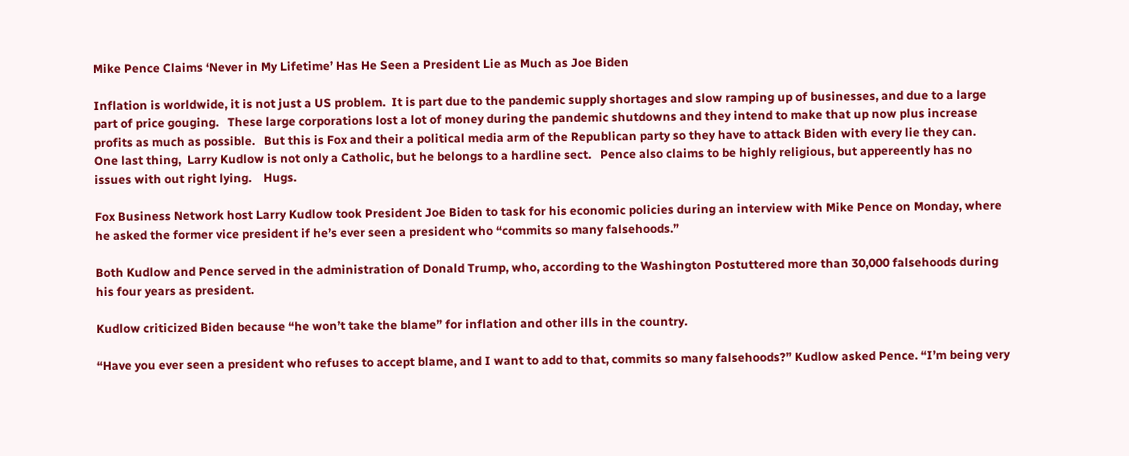Mike Pence Claims ‘Never in My Lifetime’ Has He Seen a President Lie as Much as Joe Biden

Inflation is worldwide, it is not just a US problem.  It is part due to the pandemic supply shortages and slow ramping up of businesses, and due to a large part of price gouging.   These large corporations lost a lot of money during the pandemic shutdowns and they intend to make that up now plus increase profits as much as possible.   But this is Fox and their a political media arm of the Republican party so they have to attack Biden with every lie they can.   One last thing,  Larry Kudlow is not only a Catholic, but he belongs to a hardline sect.   Pence also claims to be highly religious, but appereently has no issues with out right lying.    Hugs.

Fox Business Network host Larry Kudlow took President Joe Biden to task for his economic policies during an interview with Mike Pence on Monday, where he asked the former vice president if he’s ever seen a president who “commits so many falsehoods.”

Both Kudlow and Pence served in the administration of Donald Trump, who, according to the Washington Postuttered more than 30,000 falsehoods during his four years as president.

Kudlow criticized Biden because “he won’t take the blame” for inflation and other ills in the country.

“Have you ever seen a president who refuses to accept blame, and I want to add to that, commits so many falsehoods?” Kudlow asked Pence. “I’m being very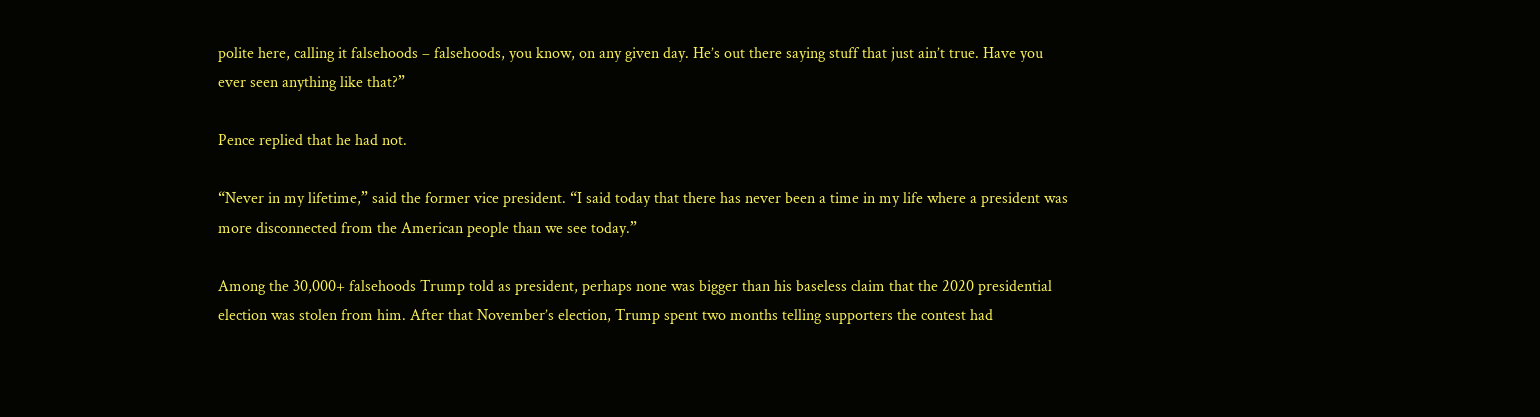polite here, calling it falsehoods – falsehoods, you know, on any given day. He’s out there saying stuff that just ain’t true. Have you ever seen anything like that?”

Pence replied that he had not.

“Never in my lifetime,” said the former vice president. “I said today that there has never been a time in my life where a president was more disconnected from the American people than we see today.”

Among the 30,000+ falsehoods Trump told as president, perhaps none was bigger than his baseless claim that the 2020 presidential election was stolen from him. After that November’s election, Trump spent two months telling supporters the contest had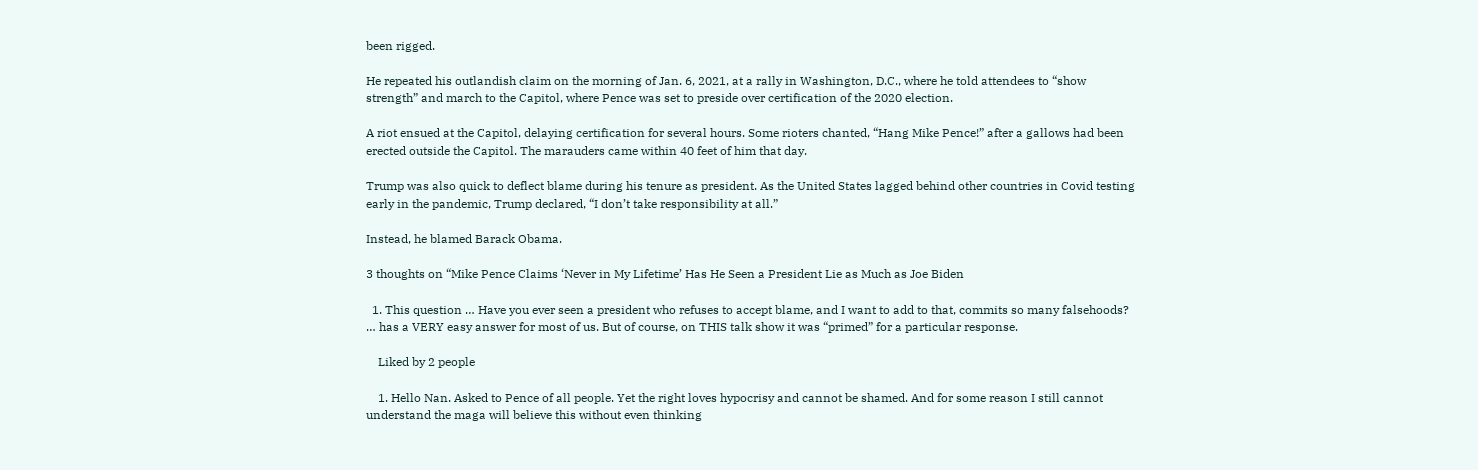been rigged.

He repeated his outlandish claim on the morning of Jan. 6, 2021, at a rally in Washington, D.C., where he told attendees to “show strength” and march to the Capitol, where Pence was set to preside over certification of the 2020 election.

A riot ensued at the Capitol, delaying certification for several hours. Some rioters chanted, “Hang Mike Pence!” after a gallows had been erected outside the Capitol. The marauders came within 40 feet of him that day.

Trump was also quick to deflect blame during his tenure as president. As the United States lagged behind other countries in Covid testing early in the pandemic, Trump declared, “I don’t take responsibility at all.”

Instead, he blamed Barack Obama.

3 thoughts on “Mike Pence Claims ‘Never in My Lifetime’ Has He Seen a President Lie as Much as Joe Biden

  1. This question … Have you ever seen a president who refuses to accept blame, and I want to add to that, commits so many falsehoods? … has a VERY easy answer for most of us. But of course, on THIS talk show it was “primed” for a particular response.

    Liked by 2 people

    1. Hello Nan. Asked to Pence of all people. Yet the right loves hypocrisy and cannot be shamed. And for some reason I still cannot understand the maga will believe this without even thinking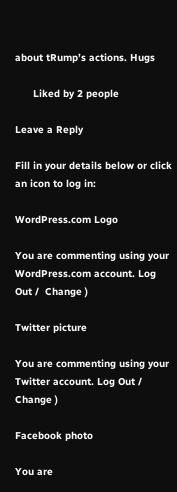about tRump’s actions. Hugs

      Liked by 2 people

Leave a Reply

Fill in your details below or click an icon to log in:

WordPress.com Logo

You are commenting using your WordPress.com account. Log Out /  Change )

Twitter picture

You are commenting using your Twitter account. Log Out /  Change )

Facebook photo

You are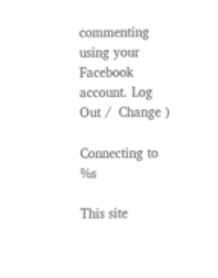commenting using your Facebook account. Log Out /  Change )

Connecting to %s

This site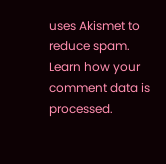uses Akismet to reduce spam. Learn how your comment data is processed.